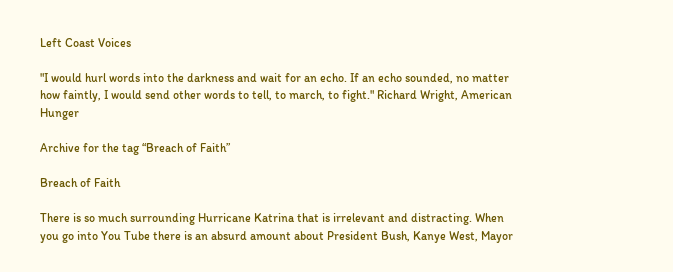Left Coast Voices

"I would hurl words into the darkness and wait for an echo. If an echo sounded, no matter how faintly, I would send other words to tell, to march, to fight." Richard Wright, American Hunger

Archive for the tag “Breach of Faith”

Breach of Faith

There is so much surrounding Hurricane Katrina that is irrelevant and distracting. When you go into You Tube there is an absurd amount about President Bush, Kanye West, Mayor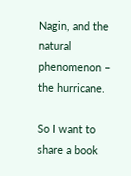Nagin, and the natural phenomenon – the hurricane.

So I want to share a book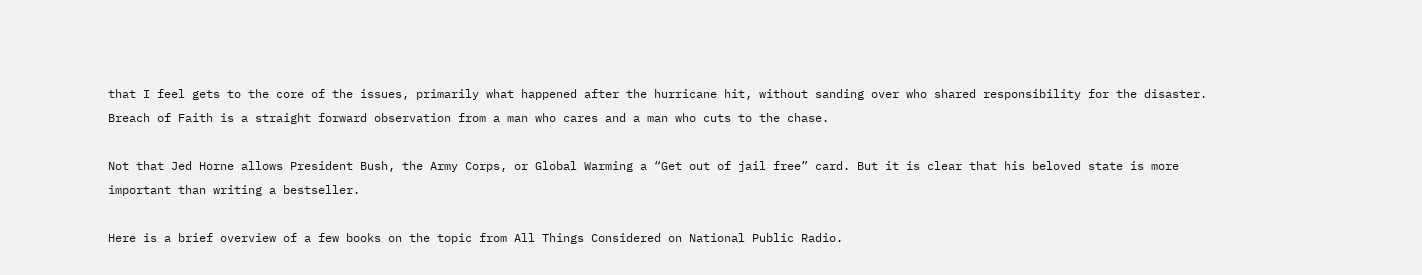that I feel gets to the core of the issues, primarily what happened after the hurricane hit, without sanding over who shared responsibility for the disaster. Breach of Faith is a straight forward observation from a man who cares and a man who cuts to the chase.

Not that Jed Horne allows President Bush, the Army Corps, or Global Warming a “Get out of jail free” card. But it is clear that his beloved state is more important than writing a bestseller.

Here is a brief overview of a few books on the topic from All Things Considered on National Public Radio.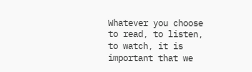Whatever you choose to read, to listen, to watch, it is important that we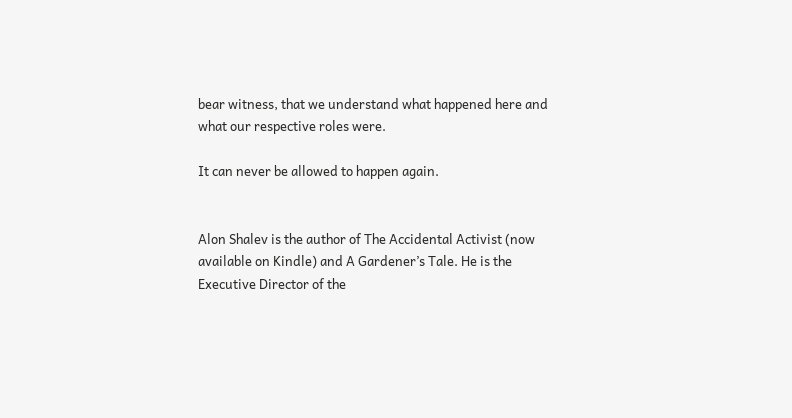bear witness, that we understand what happened here and what our respective roles were.

It can never be allowed to happen again.


Alon Shalev is the author of The Accidental Activist (now available on Kindle) and A Gardener’s Tale. He is the Executive Director of the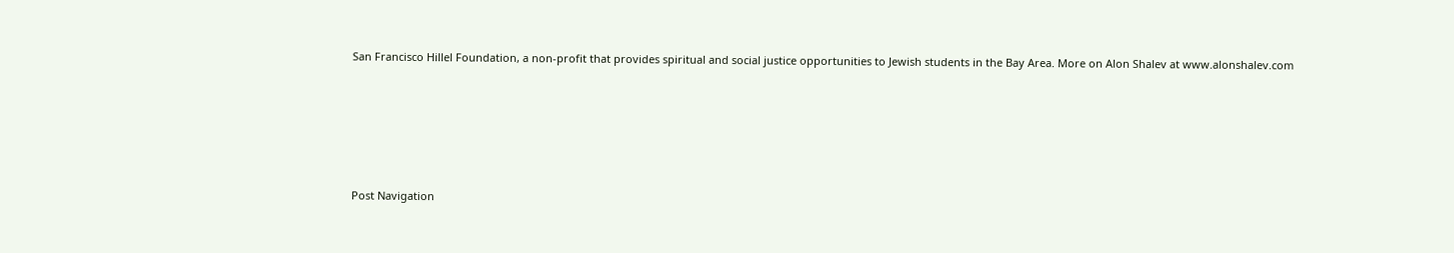San Francisco Hillel Foundation, a non-profit that provides spiritual and social justice opportunities to Jewish students in the Bay Area. More on Alon Shalev at www.alonshalev.com







Post Navigation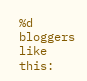%d bloggers like this: